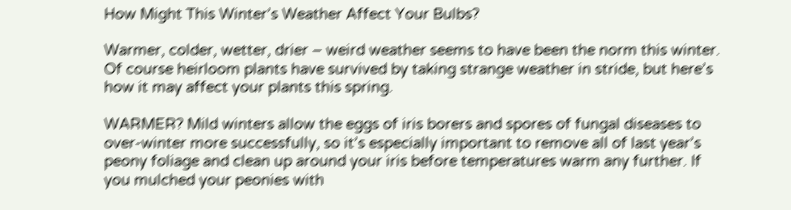How Might This Winter’s Weather Affect Your Bulbs?

Warmer, colder, wetter, drier – weird weather seems to have been the norm this winter. Of course heirloom plants have survived by taking strange weather in stride, but here’s how it may affect your plants this spring.

WARMER? Mild winters allow the eggs of iris borers and spores of fungal diseases to over-winter more successfully, so it’s especially important to remove all of last year’s peony foliage and clean up around your iris before temperatures warm any further. If you mulched your peonies with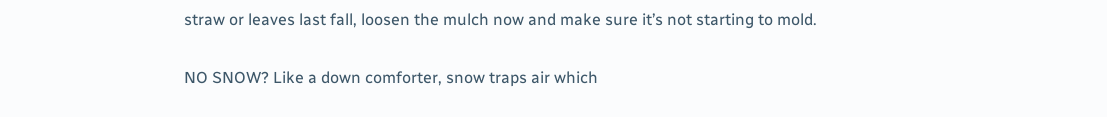straw or leaves last fall, loosen the mulch now and make sure it’s not starting to mold.

NO SNOW? Like a down comforter, snow traps air which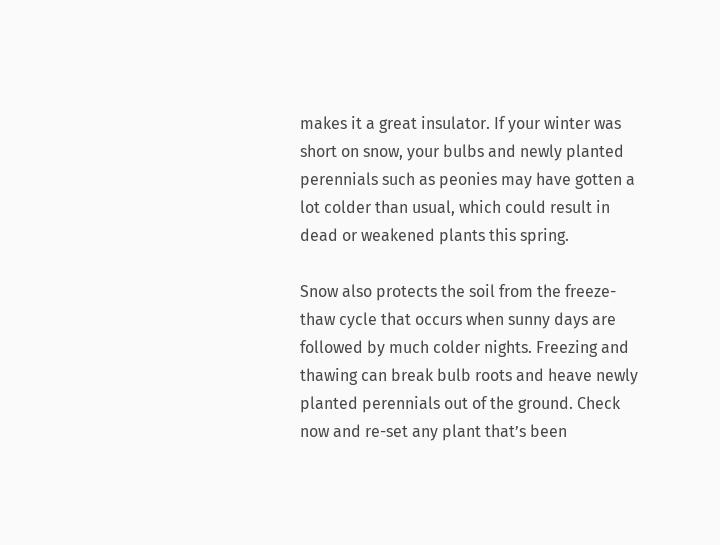makes it a great insulator. If your winter was short on snow, your bulbs and newly planted perennials such as peonies may have gotten a lot colder than usual, which could result in dead or weakened plants this spring.

Snow also protects the soil from the freeze-thaw cycle that occurs when sunny days are followed by much colder nights. Freezing and thawing can break bulb roots and heave newly planted perennials out of the ground. Check now and re-set any plant that’s been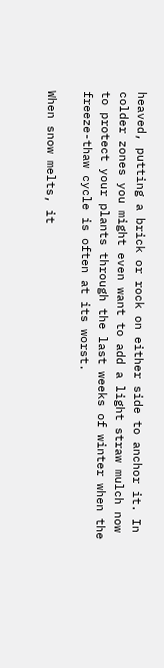heaved, putting a brick or rock on either side to anchor it. In colder zones you might even want to add a light straw mulch now to protect your plants through the last weeks of winter when the freeze-thaw cycle is often at its worst.

When snow melts, it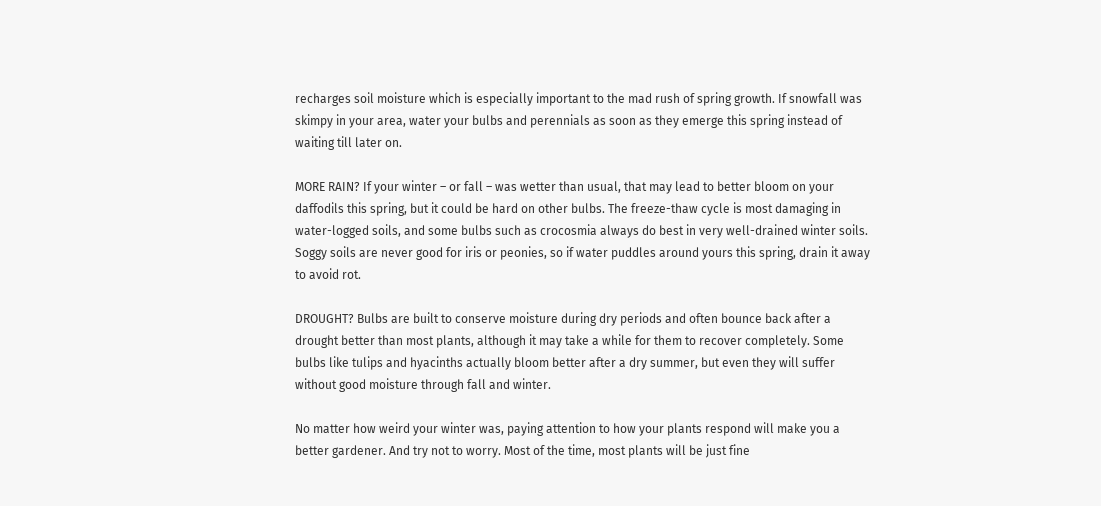recharges soil moisture which is especially important to the mad rush of spring growth. If snowfall was skimpy in your area, water your bulbs and perennials as soon as they emerge this spring instead of waiting till later on.

MORE RAIN? If your winter – or fall – was wetter than usual, that may lead to better bloom on your daffodils this spring, but it could be hard on other bulbs. The freeze-thaw cycle is most damaging in water-logged soils, and some bulbs such as crocosmia always do best in very well-drained winter soils. Soggy soils are never good for iris or peonies, so if water puddles around yours this spring, drain it away to avoid rot.

DROUGHT? Bulbs are built to conserve moisture during dry periods and often bounce back after a drought better than most plants, although it may take a while for them to recover completely. Some bulbs like tulips and hyacinths actually bloom better after a dry summer, but even they will suffer without good moisture through fall and winter.

No matter how weird your winter was, paying attention to how your plants respond will make you a better gardener. And try not to worry. Most of the time, most plants will be just fine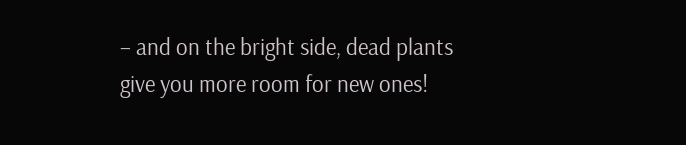– and on the bright side, dead plants give you more room for new ones!